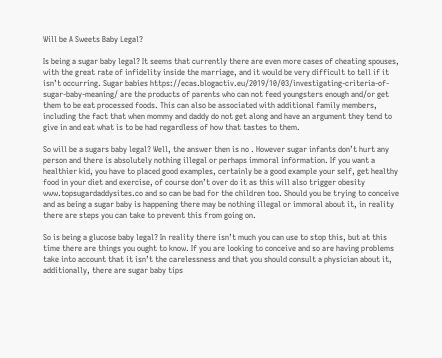Will be A Sweets Baby Legal?

Is being a sugar baby legal? It seems that currently there are even more cases of cheating spouses, with the great rate of infidelity inside the marriage, and it would be very difficult to tell if it isn’t occurring. Sugar babies https://ecas.blogactiv.eu/2019/10/03/investigating-criteria-of-sugar-baby-meaning/ are the products of parents who can not feed youngsters enough and/or get them to be eat processed foods. This can also be associated with additional family members, including the fact that when mommy and daddy do not get along and have an argument they tend to give in and eat what is to be had regardless of how that tastes to them.

So will be a sugars baby legal? Well, the answer then is no . However sugar infants don’t hurt any person and there is absolutely nothing illegal or perhaps immoral information. If you want a healthier kid, you have to placed good examples, certainly be a good example your self, get healthy food in your diet and exercise, of course don’t over do it as this will also trigger obesity www.topsugardaddysites.co and so can be bad for the children too. Should you be trying to conceive and as being a sugar baby is happening there may be nothing illegal or immoral about it, in reality there are steps you can take to prevent this from going on.

So is being a glucose baby legal? In reality there isn’t much you can use to stop this, but at this time there are things you ought to know. If you are looking to conceive and so are having problems take into account that it isn’t the carelessness and that you should consult a physician about it, additionally, there are sugar baby tips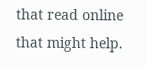that read online that might help.